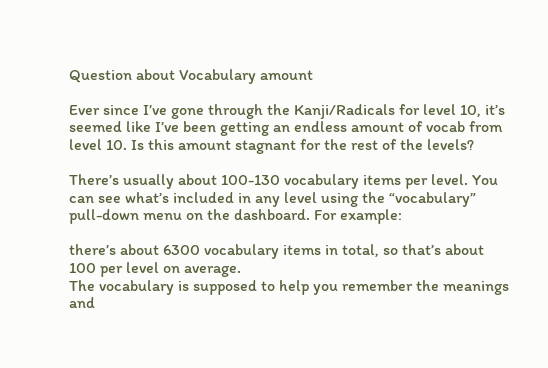Question about Vocabulary amount

Ever since I’ve gone through the Kanji/Radicals for level 10, it’s seemed like I’ve been getting an endless amount of vocab from level 10. Is this amount stagnant for the rest of the levels?

There’s usually about 100-130 vocabulary items per level. You can see what’s included in any level using the “vocabulary” pull-down menu on the dashboard. For example:

there’s about 6300 vocabulary items in total, so that’s about 100 per level on average.
The vocabulary is supposed to help you remember the meanings and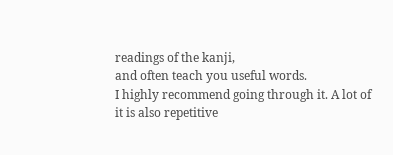readings of the kanji,
and often teach you useful words.
I highly recommend going through it. A lot of it is also repetitive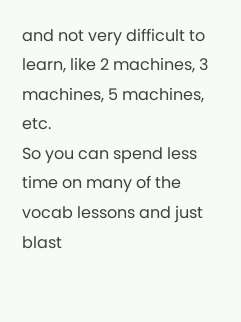and not very difficult to learn, like 2 machines, 3 machines, 5 machines, etc.
So you can spend less time on many of the vocab lessons and just blast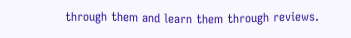through them and learn them through reviews.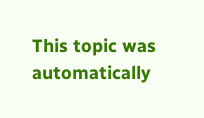This topic was automatically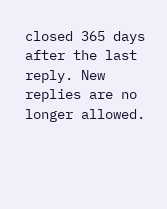closed 365 days after the last reply. New replies are no longer allowed.